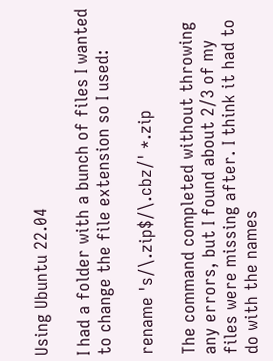Using Ubuntu 22.04

I had a folder with a bunch of files I wanted to change the file extension so I used:

rename 's/\.zip$/\.cbz/' *.zip

The command completed without throwing any errors, but I found about 2/3 of my files were missing after. I think it had to do with the names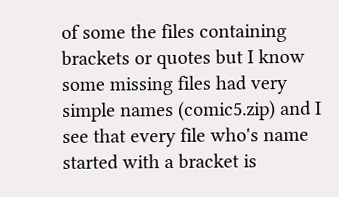of some the files containing brackets or quotes but I know some missing files had very simple names (comic5.zip) and I see that every file who's name started with a bracket is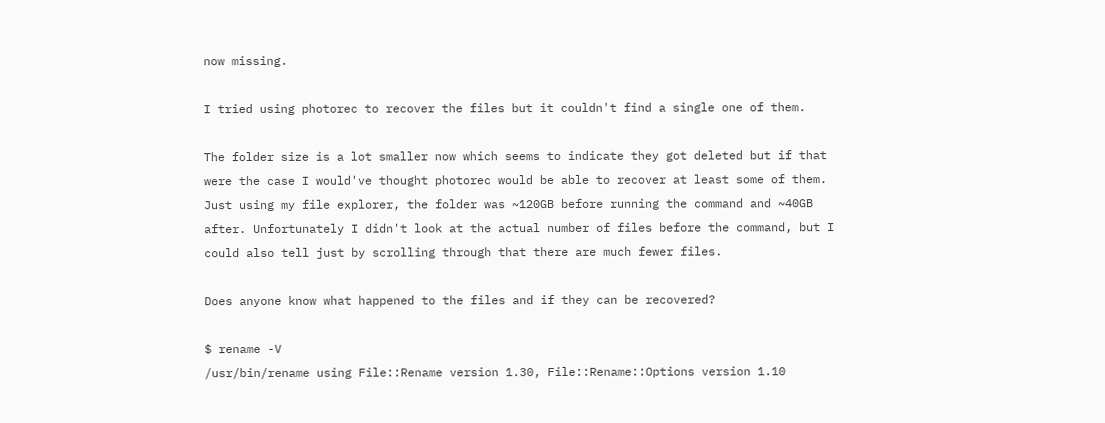now missing.

I tried using photorec to recover the files but it couldn't find a single one of them.

The folder size is a lot smaller now which seems to indicate they got deleted but if that were the case I would've thought photorec would be able to recover at least some of them. Just using my file explorer, the folder was ~120GB before running the command and ~40GB after. Unfortunately I didn't look at the actual number of files before the command, but I could also tell just by scrolling through that there are much fewer files.

Does anyone know what happened to the files and if they can be recovered?

$ rename -V
/usr/bin/rename using File::Rename version 1.30, File::Rename::Options version 1.10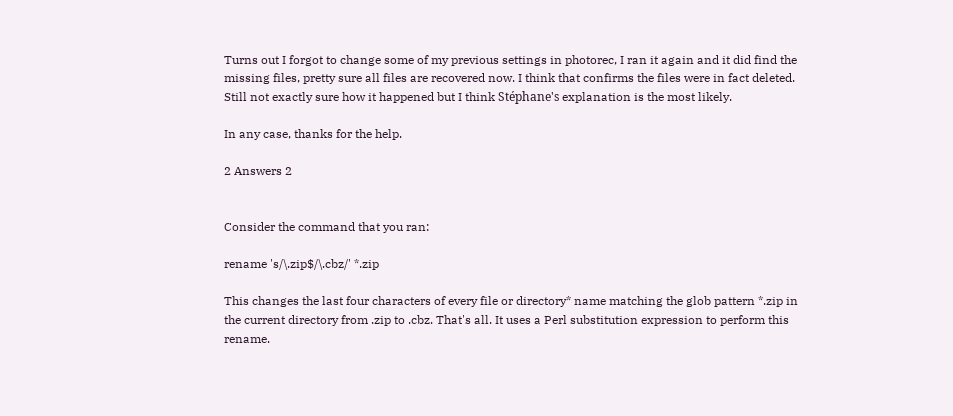Turns out I forgot to change some of my previous settings in photorec, I ran it again and it did find the missing files, pretty sure all files are recovered now. I think that confirms the files were in fact deleted. Still not exactly sure how it happened but I think Stéphane's explanation is the most likely.

In any case, thanks for the help.

2 Answers 2


Consider the command that you ran:

rename 's/\.zip$/\.cbz/' *.zip

This changes the last four characters of every file or directory* name matching the glob pattern *.zip in the current directory from .zip to .cbz. That's all. It uses a Perl substitution expression to perform this rename.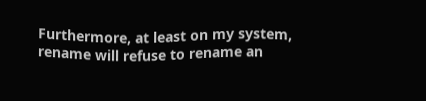Furthermore, at least on my system, rename will refuse to rename an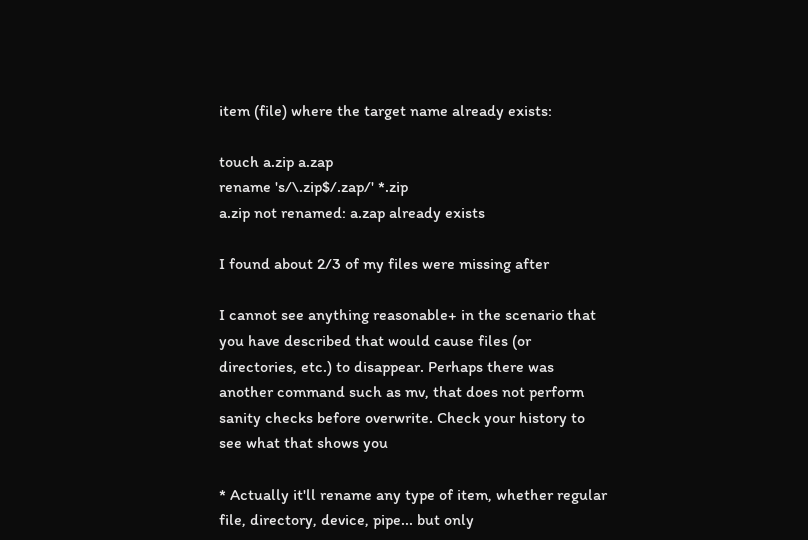item (file) where the target name already exists:

touch a.zip a.zap
rename 's/\.zip$/.zap/' *.zip
a.zip not renamed: a.zap already exists

I found about 2/3 of my files were missing after

I cannot see anything reasonable+ in the scenario that you have described that would cause files (or directories, etc.) to disappear. Perhaps there was another command such as mv, that does not perform sanity checks before overwrite. Check your history to see what that shows you

* Actually it'll rename any type of item, whether regular file, directory, device, pipe... but only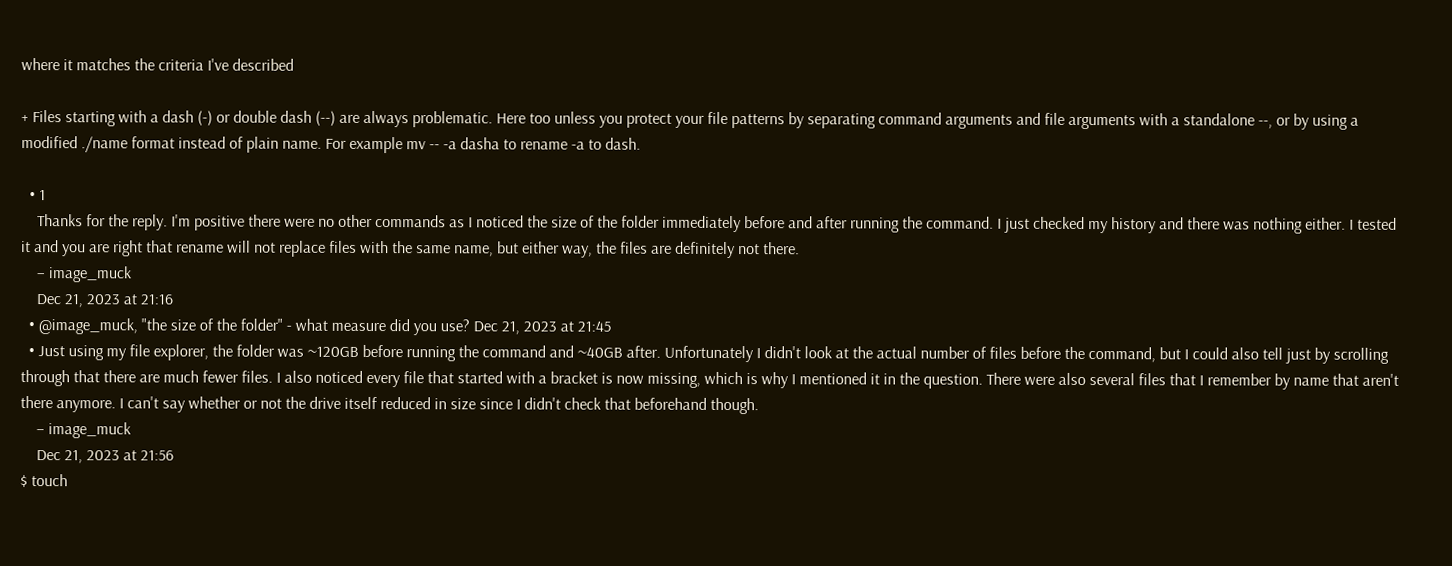where it matches the criteria I've described

+ Files starting with a dash (-) or double dash (--) are always problematic. Here too unless you protect your file patterns by separating command arguments and file arguments with a standalone --, or by using a modified ./name format instead of plain name. For example mv -- -a dasha to rename -a to dash.

  • 1
    Thanks for the reply. I'm positive there were no other commands as I noticed the size of the folder immediately before and after running the command. I just checked my history and there was nothing either. I tested it and you are right that rename will not replace files with the same name, but either way, the files are definitely not there.
    – image_muck
    Dec 21, 2023 at 21:16
  • @image_muck, "the size of the folder" - what measure did you use? Dec 21, 2023 at 21:45
  • Just using my file explorer, the folder was ~120GB before running the command and ~40GB after. Unfortunately I didn't look at the actual number of files before the command, but I could also tell just by scrolling through that there are much fewer files. I also noticed every file that started with a bracket is now missing, which is why I mentioned it in the question. There were also several files that I remember by name that aren't there anymore. I can't say whether or not the drive itself reduced in size since I didn't check that beforehand though.
    – image_muck
    Dec 21, 2023 at 21:56
$ touch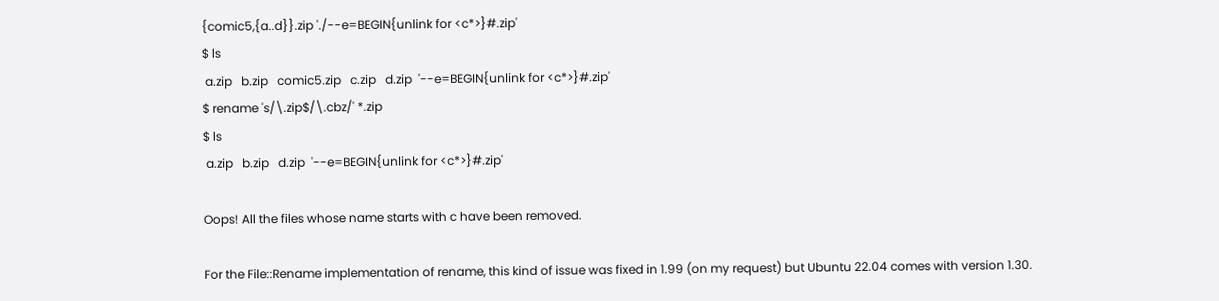{comic5,{a..d}}.zip './--e=BEGIN{unlink for <c*>}#.zip'
$ ls
 a.zip   b.zip   comic5.zip   c.zip   d.zip  '--e=BEGIN{unlink for <c*>}#.zip'
$ rename 's/\.zip$/\.cbz/' *.zip
$ ls
 a.zip   b.zip   d.zip  '--e=BEGIN{unlink for <c*>}#.zip'

Oops! All the files whose name starts with c have been removed.

For the File::Rename implementation of rename, this kind of issue was fixed in 1.99 (on my request) but Ubuntu 22.04 comes with version 1.30.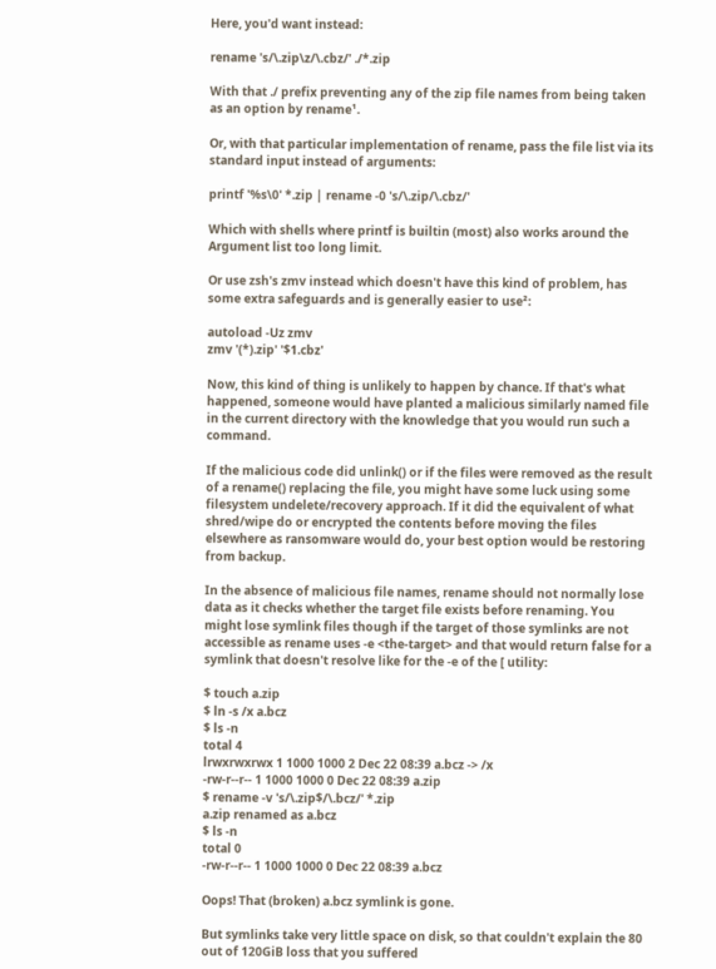Here, you'd want instead:

rename 's/\.zip\z/\.cbz/' ./*.zip

With that ./ prefix preventing any of the zip file names from being taken as an option by rename¹.

Or, with that particular implementation of rename, pass the file list via its standard input instead of arguments:

printf '%s\0' *.zip | rename -0 's/\.zip/\.cbz/'

Which with shells where printf is builtin (most) also works around the Argument list too long limit.

Or use zsh's zmv instead which doesn't have this kind of problem, has some extra safeguards and is generally easier to use²:

autoload -Uz zmv
zmv '(*).zip' '$1.cbz'

Now, this kind of thing is unlikely to happen by chance. If that's what happened, someone would have planted a malicious similarly named file in the current directory with the knowledge that you would run such a command.

If the malicious code did unlink() or if the files were removed as the result of a rename() replacing the file, you might have some luck using some filesystem undelete/recovery approach. If it did the equivalent of what shred/wipe do or encrypted the contents before moving the files elsewhere as ransomware would do, your best option would be restoring from backup.

In the absence of malicious file names, rename should not normally lose data as it checks whether the target file exists before renaming. You might lose symlink files though if the target of those symlinks are not accessible as rename uses -e <the-target> and that would return false for a symlink that doesn't resolve like for the -e of the [ utility:

$ touch a.zip
$ ln -s /x a.bcz
$ ls -n
total 4
lrwxrwxrwx 1 1000 1000 2 Dec 22 08:39 a.bcz -> /x
-rw-r--r-- 1 1000 1000 0 Dec 22 08:39 a.zip
$ rename -v 's/\.zip$/\.bcz/' *.zip
a.zip renamed as a.bcz
$ ls -n
total 0
-rw-r--r-- 1 1000 1000 0 Dec 22 08:39 a.bcz

Oops! That (broken) a.bcz symlink is gone.

But symlinks take very little space on disk, so that couldn't explain the 80 out of 120GiB loss that you suffered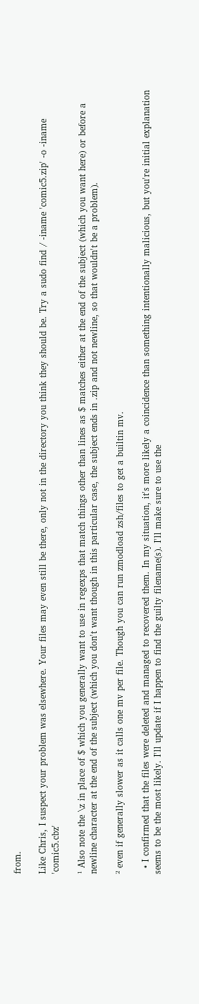from.

Like Chris, I suspect your problem was elsewhere. Your files may even still be there, only not in the directory you think they should be. Try a sudo find / -iname 'comic5.zip' -o -iname 'comic5.cbz'

¹ Also note the \z in place of $ which you generally want to use in regexps that match things other than lines as $ matches either at the end of the subject (which you want here) or before a newline character at the end of the subject (which you don't want though in this particular case, the subject ends in .zip and not newline, so that wouldn't be a problem).

² even if generally slower as it calls one mv per file. Though you can run zmodload zsh/files to get a builtin mv.

  • I confirmed that the files were deleted and managed to recovered them. In my situation, it's more likely a coincidence than something intentionally malicious, but you're initial explanation seems to be the most likely. I'll update if I happen to find the guilty filename(s). I'll make sure to use the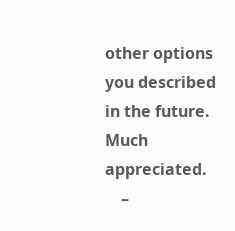other options you described in the future. Much appreciated.
    –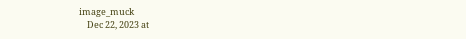image_muck
    Dec 22, 2023 at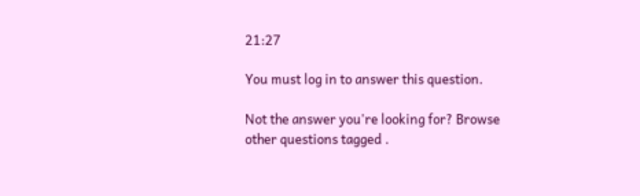21:27

You must log in to answer this question.

Not the answer you're looking for? Browse other questions tagged .